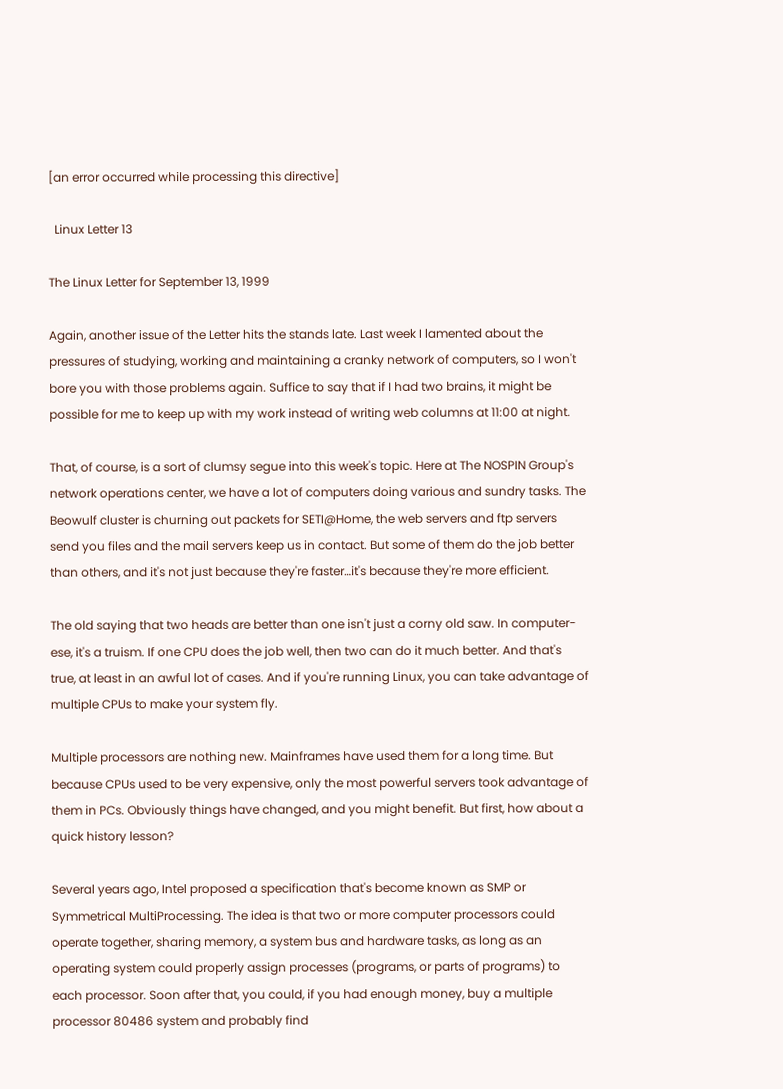[an error occurred while processing this directive]

  Linux Letter 13

The Linux Letter for September 13, 1999

Again, another issue of the Letter hits the stands late. Last week I lamented about the pressures of studying, working and maintaining a cranky network of computers, so I won't bore you with those problems again. Suffice to say that if I had two brains, it might be possible for me to keep up with my work instead of writing web columns at 11:00 at night.

That, of course, is a sort of clumsy segue into this week's topic. Here at The NOSPIN Group's network operations center, we have a lot of computers doing various and sundry tasks. The Beowulf cluster is churning out packets for SETI@Home, the web servers and ftp servers send you files and the mail servers keep us in contact. But some of them do the job better than others, and it's not just because they're faster…it's because they're more efficient.

The old saying that two heads are better than one isn't just a corny old saw. In computer-ese, it's a truism. If one CPU does the job well, then two can do it much better. And that's true, at least in an awful lot of cases. And if you're running Linux, you can take advantage of multiple CPUs to make your system fly.

Multiple processors are nothing new. Mainframes have used them for a long time. But because CPUs used to be very expensive, only the most powerful servers took advantage of them in PCs. Obviously things have changed, and you might benefit. But first, how about a quick history lesson?

Several years ago, Intel proposed a specification that's become known as SMP or Symmetrical MultiProcessing. The idea is that two or more computer processors could operate together, sharing memory, a system bus and hardware tasks, as long as an operating system could properly assign processes (programs, or parts of programs) to each processor. Soon after that, you could, if you had enough money, buy a multiple processor 80486 system and probably find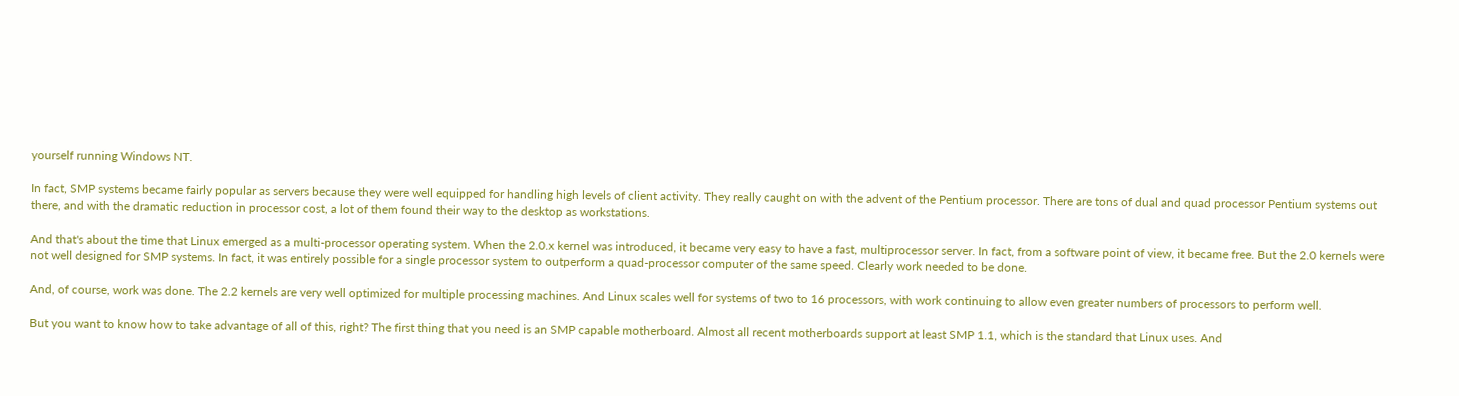yourself running Windows NT.

In fact, SMP systems became fairly popular as servers because they were well equipped for handling high levels of client activity. They really caught on with the advent of the Pentium processor. There are tons of dual and quad processor Pentium systems out there, and with the dramatic reduction in processor cost, a lot of them found their way to the desktop as workstations.

And that's about the time that Linux emerged as a multi-processor operating system. When the 2.0.x kernel was introduced, it became very easy to have a fast, multiprocessor server. In fact, from a software point of view, it became free. But the 2.0 kernels were not well designed for SMP systems. In fact, it was entirely possible for a single processor system to outperform a quad-processor computer of the same speed. Clearly work needed to be done.

And, of course, work was done. The 2.2 kernels are very well optimized for multiple processing machines. And Linux scales well for systems of two to 16 processors, with work continuing to allow even greater numbers of processors to perform well.

But you want to know how to take advantage of all of this, right? The first thing that you need is an SMP capable motherboard. Almost all recent motherboards support at least SMP 1.1, which is the standard that Linux uses. And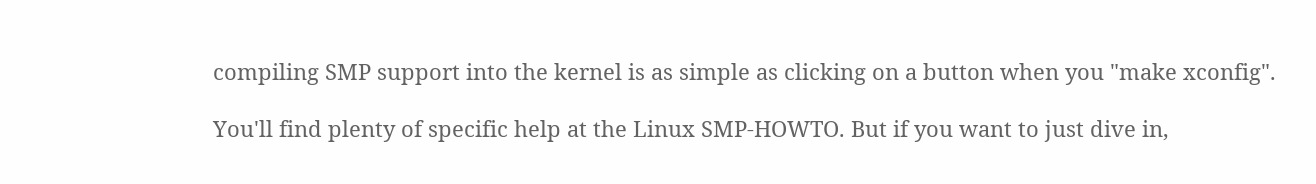compiling SMP support into the kernel is as simple as clicking on a button when you "make xconfig".

You'll find plenty of specific help at the Linux SMP-HOWTO. But if you want to just dive in,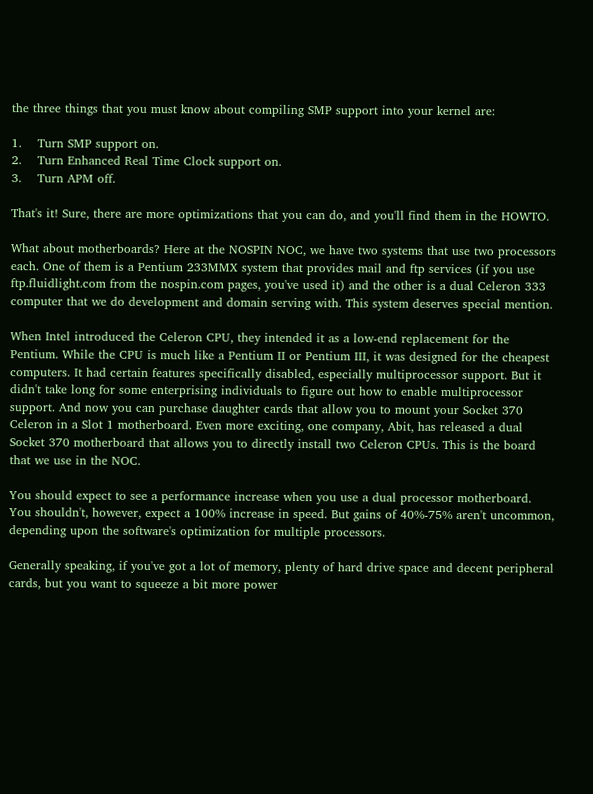the three things that you must know about compiling SMP support into your kernel are:

1.    Turn SMP support on.
2.    Turn Enhanced Real Time Clock support on.
3.    Turn APM off.

That's it! Sure, there are more optimizations that you can do, and you'll find them in the HOWTO.

What about motherboards? Here at the NOSPIN NOC, we have two systems that use two processors each. One of them is a Pentium 233MMX system that provides mail and ftp services (if you use ftp.fluidlight.com from the nospin.com pages, you've used it) and the other is a dual Celeron 333 computer that we do development and domain serving with. This system deserves special mention.

When Intel introduced the Celeron CPU, they intended it as a low-end replacement for the Pentium. While the CPU is much like a Pentium II or Pentium III, it was designed for the cheapest computers. It had certain features specifically disabled, especially multiprocessor support. But it didn't take long for some enterprising individuals to figure out how to enable multiprocessor support. And now you can purchase daughter cards that allow you to mount your Socket 370 Celeron in a Slot 1 motherboard. Even more exciting, one company, Abit, has released a dual Socket 370 motherboard that allows you to directly install two Celeron CPUs. This is the board that we use in the NOC.

You should expect to see a performance increase when you use a dual processor motherboard. You shouldn't, however, expect a 100% increase in speed. But gains of 40%-75% aren't uncommon, depending upon the software's optimization for multiple processors.

Generally speaking, if you've got a lot of memory, plenty of hard drive space and decent peripheral cards, but you want to squeeze a bit more power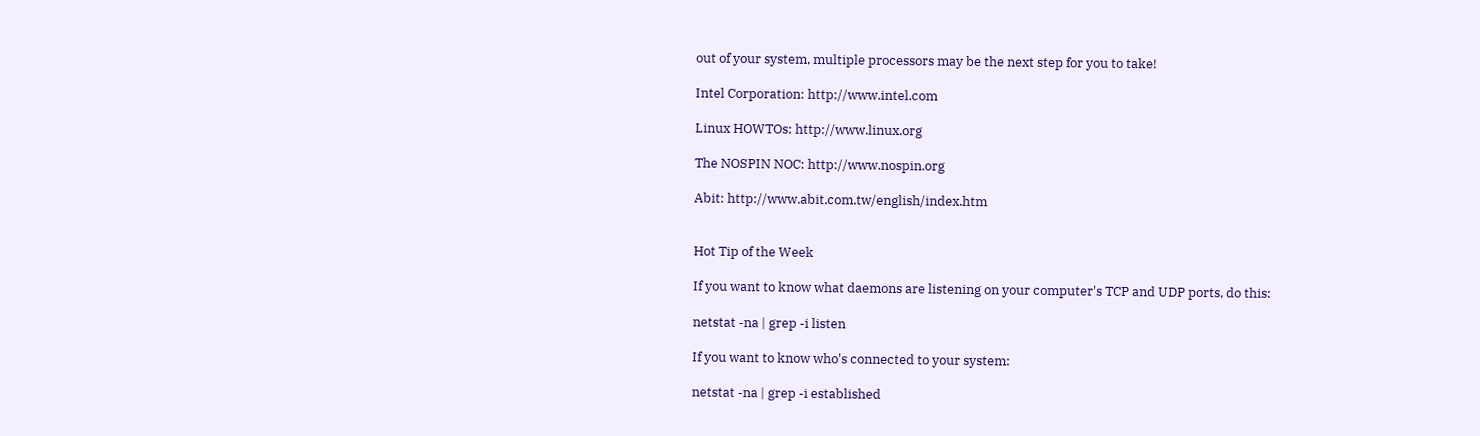out of your system, multiple processors may be the next step for you to take!

Intel Corporation: http://www.intel.com

Linux HOWTOs: http://www.linux.org

The NOSPIN NOC: http://www.nospin.org

Abit: http://www.abit.com.tw/english/index.htm


Hot Tip of the Week

If you want to know what daemons are listening on your computer's TCP and UDP ports, do this:

netstat -na | grep -i listen

If you want to know who's connected to your system:

netstat -na | grep -i established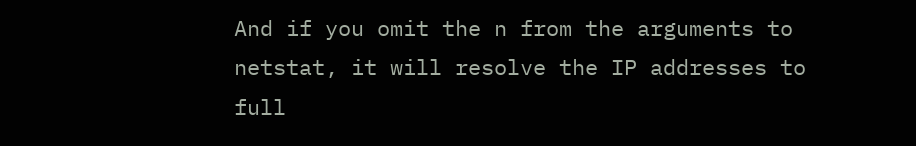And if you omit the n from the arguments to netstat, it will resolve the IP addresses to full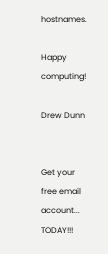hostnames.

Happy computing!

Drew Dunn


Get your free email account...  TODAY!!!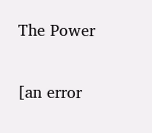The Power


[an error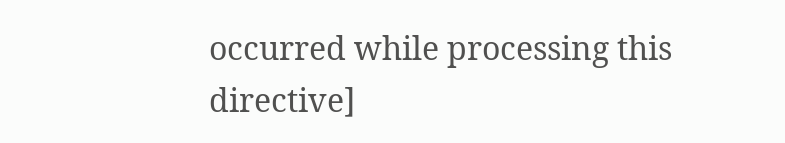occurred while processing this directive]